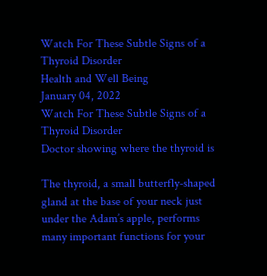Watch For These Subtle Signs of a Thyroid Disorder
Health and Well Being
January 04, 2022
Watch For These Subtle Signs of a Thyroid Disorder
Doctor showing where the thyroid is

The thyroid, a small butterfly-shaped gland at the base of your neck just under the Adam’s apple, performs many important functions for your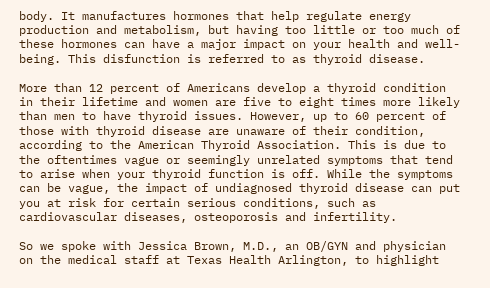body. It manufactures hormones that help regulate energy production and metabolism, but having too little or too much of these hormones can have a major impact on your health and well-being. This disfunction is referred to as thyroid disease.

More than 12 percent of Americans develop a thyroid condition in their lifetime and women are five to eight times more likely than men to have thyroid issues. However, up to 60 percent of those with thyroid disease are unaware of their condition, according to the American Thyroid Association. This is due to the oftentimes vague or seemingly unrelated symptoms that tend to arise when your thyroid function is off. While the symptoms can be vague, the impact of undiagnosed thyroid disease can put you at risk for certain serious conditions, such as cardiovascular diseases, osteoporosis and infertility.

So we spoke with Jessica Brown, M.D., an OB/GYN and physician on the medical staff at Texas Health Arlington, to highlight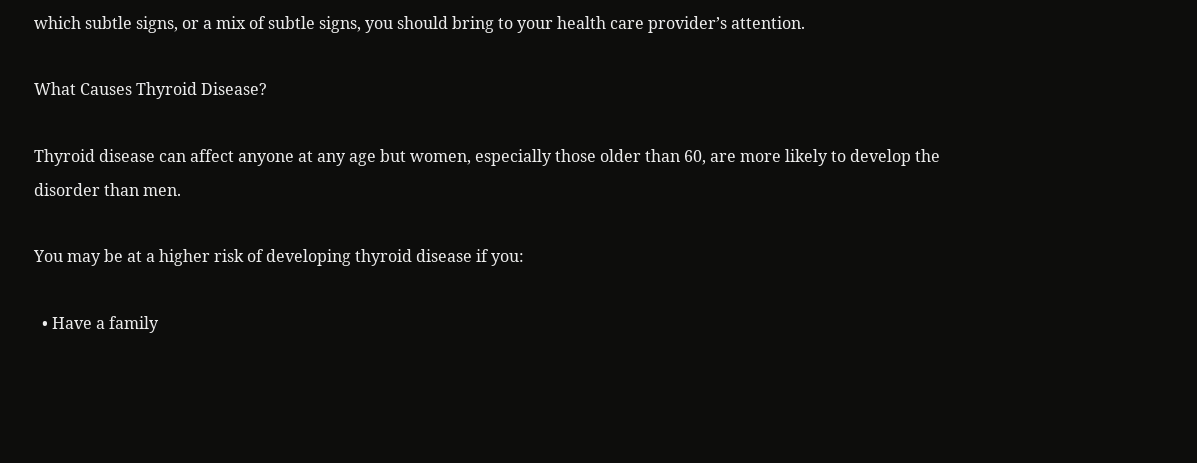which subtle signs, or a mix of subtle signs, you should bring to your health care provider’s attention.

What Causes Thyroid Disease?

Thyroid disease can affect anyone at any age but women, especially those older than 60, are more likely to develop the disorder than men.

You may be at a higher risk of developing thyroid disease if you:

  • Have a family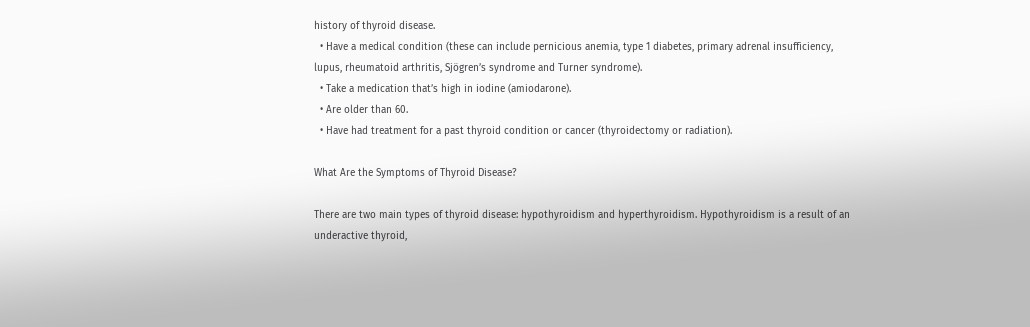history of thyroid disease.
  • Have a medical condition (these can include pernicious anemia, type 1 diabetes, primary adrenal insufficiency, lupus, rheumatoid arthritis, Sjögren’s syndrome and Turner syndrome).
  • Take a medication that’s high in iodine (amiodarone).
  • Are older than 60.
  • Have had treatment for a past thyroid condition or cancer (thyroidectomy or radiation).

What Are the Symptoms of Thyroid Disease?

There are two main types of thyroid disease: hypothyroidism and hyperthyroidism. Hypothyroidism is a result of an underactive thyroid,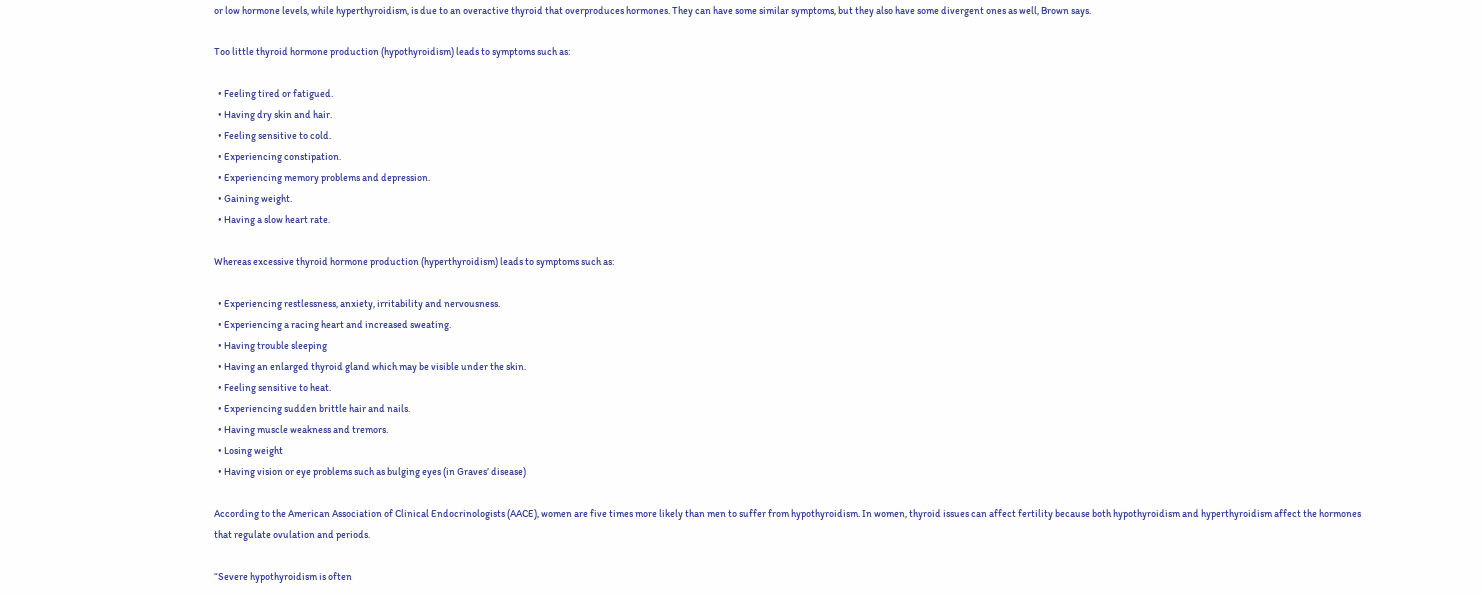or low hormone levels, while hyperthyroidism, is due to an overactive thyroid that overproduces hormones. They can have some similar symptoms, but they also have some divergent ones as well, Brown says.

Too little thyroid hormone production (hypothyroidism) leads to symptoms such as:

  • Feeling tired or fatigued.
  • Having dry skin and hair.
  • Feeling sensitive to cold.
  • Experiencing constipation.
  • Experiencing memory problems and depression.
  • Gaining weight.
  • Having a slow heart rate.

Whereas excessive thyroid hormone production (hyperthyroidism) leads to symptoms such as:

  • Experiencing restlessness, anxiety, irritability and nervousness.
  • Experiencing a racing heart and increased sweating.
  • Having trouble sleeping
  • Having an enlarged thyroid gland which may be visible under the skin.
  • Feeling sensitive to heat.
  • Experiencing sudden brittle hair and nails.
  • Having muscle weakness and tremors.
  • Losing weight
  • Having vision or eye problems such as bulging eyes (in Graves’ disease)

According to the American Association of Clinical Endocrinologists (AACE), women are five times more likely than men to suffer from hypothyroidism. In women, thyroid issues can affect fertility because both hypothyroidism and hyperthyroidism affect the hormones that regulate ovulation and periods.

“Severe hypothyroidism is often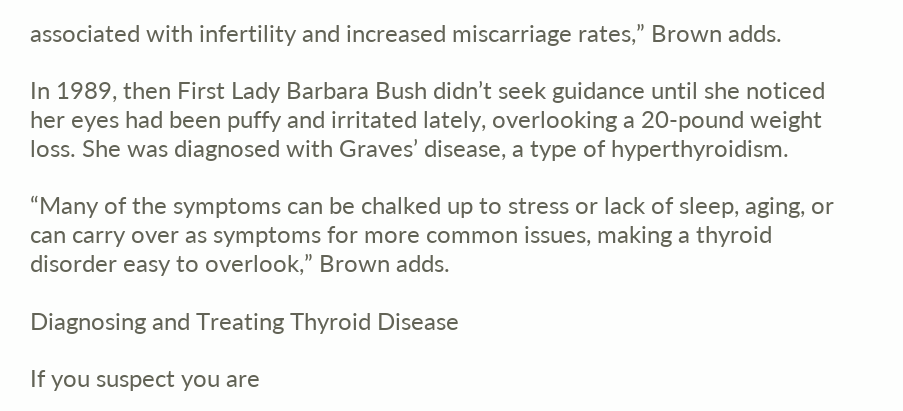associated with infertility and increased miscarriage rates,” Brown adds.

In 1989, then First Lady Barbara Bush didn’t seek guidance until she noticed her eyes had been puffy and irritated lately, overlooking a 20-pound weight loss. She was diagnosed with Graves’ disease, a type of hyperthyroidism.

“Many of the symptoms can be chalked up to stress or lack of sleep, aging, or can carry over as symptoms for more common issues, making a thyroid disorder easy to overlook,” Brown adds.

Diagnosing and Treating Thyroid Disease

If you suspect you are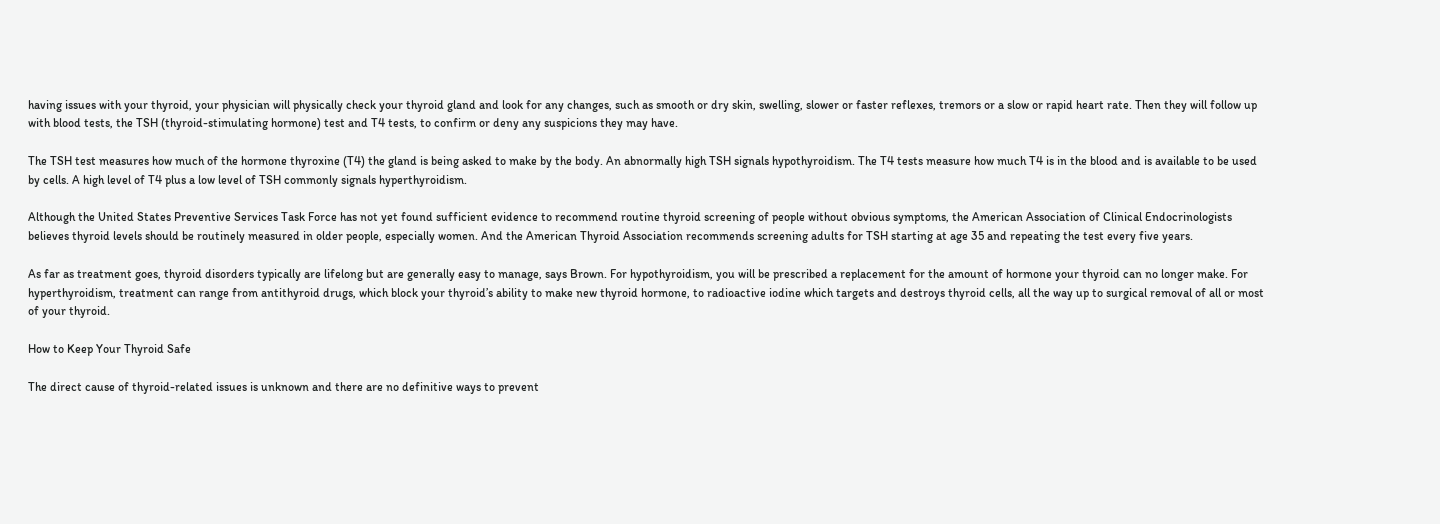having issues with your thyroid, your physician will physically check your thyroid gland and look for any changes, such as smooth or dry skin, swelling, slower or faster reflexes, tremors or a slow or rapid heart rate. Then they will follow up with blood tests, the TSH (thyroid-stimulating hormone) test and T4 tests, to confirm or deny any suspicions they may have.

The TSH test measures how much of the hormone thyroxine (T4) the gland is being asked to make by the body. An abnormally high TSH signals hypothyroidism. The T4 tests measure how much T4 is in the blood and is available to be used by cells. A high level of T4 plus a low level of TSH commonly signals hyperthyroidism.

Although the United States Preventive Services Task Force has not yet found sufficient evidence to recommend routine thyroid screening of people without obvious symptoms, the American Association of Clinical Endocrinologists believes thyroid levels should be routinely measured in older people, especially women. And the American Thyroid Association recommends screening adults for TSH starting at age 35 and repeating the test every five years.

As far as treatment goes, thyroid disorders typically are lifelong but are generally easy to manage, says Brown. For hypothyroidism, you will be prescribed a replacement for the amount of hormone your thyroid can no longer make. For hyperthyroidism, treatment can range from antithyroid drugs, which block your thyroid’s ability to make new thyroid hormone, to radioactive iodine which targets and destroys thyroid cells, all the way up to surgical removal of all or most of your thyroid.

How to Keep Your Thyroid Safe

The direct cause of thyroid-related issues is unknown and there are no definitive ways to prevent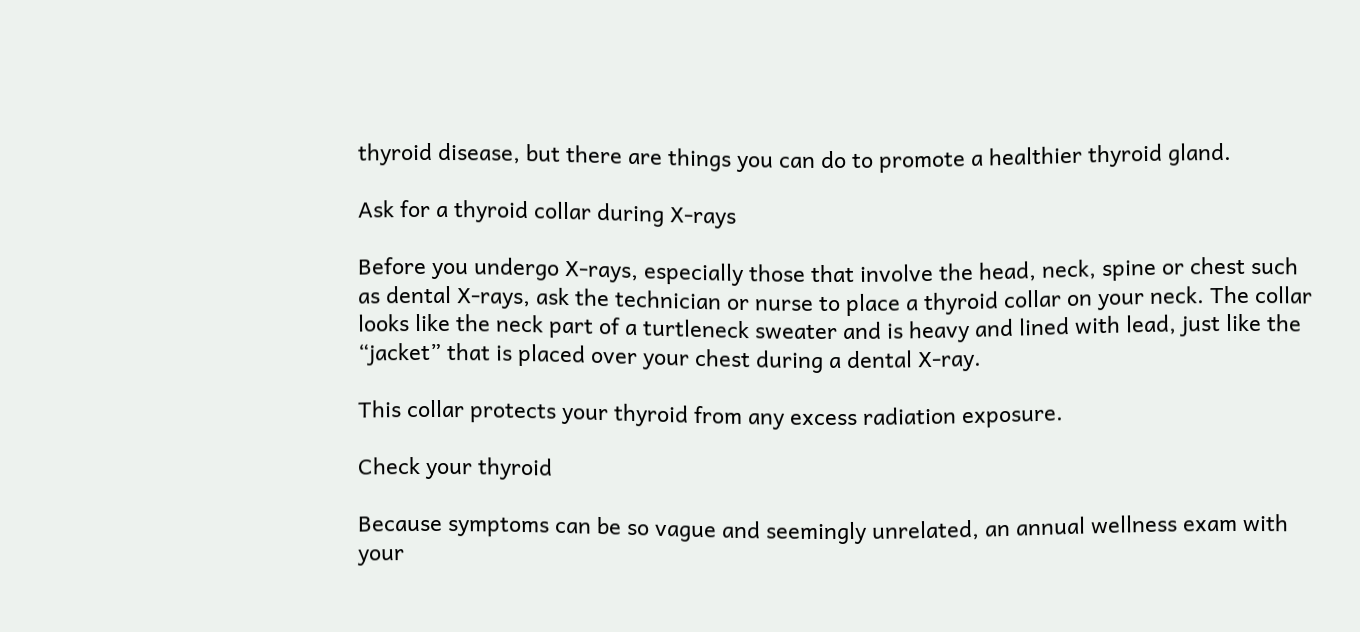thyroid disease, but there are things you can do to promote a healthier thyroid gland.

Ask for a thyroid collar during X-rays

Before you undergo X-rays, especially those that involve the head, neck, spine or chest such as dental X-rays, ask the technician or nurse to place a thyroid collar on your neck. The collar looks like the neck part of a turtleneck sweater and is heavy and lined with lead, just like the “jacket” that is placed over your chest during a dental X-ray.

This collar protects your thyroid from any excess radiation exposure.

Check your thyroid

Because symptoms can be so vague and seemingly unrelated, an annual wellness exam with your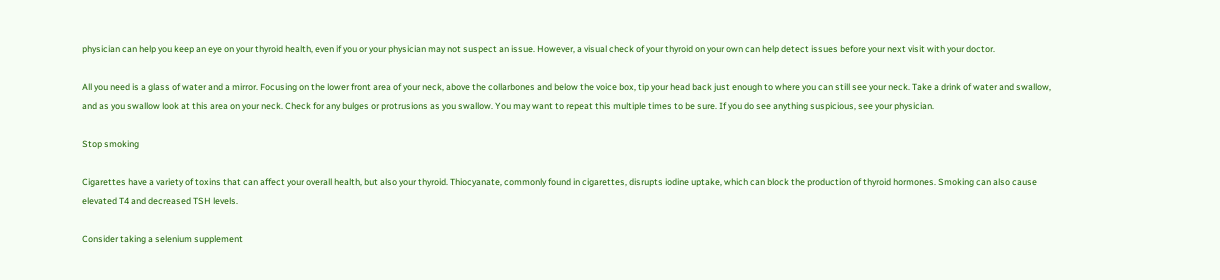physician can help you keep an eye on your thyroid health, even if you or your physician may not suspect an issue. However, a visual check of your thyroid on your own can help detect issues before your next visit with your doctor.

All you need is a glass of water and a mirror. Focusing on the lower front area of your neck, above the collarbones and below the voice box, tip your head back just enough to where you can still see your neck. Take a drink of water and swallow, and as you swallow look at this area on your neck. Check for any bulges or protrusions as you swallow. You may want to repeat this multiple times to be sure. If you do see anything suspicious, see your physician.

Stop smoking

Cigarettes have a variety of toxins that can affect your overall health, but also your thyroid. Thiocyanate, commonly found in cigarettes, disrupts iodine uptake, which can block the production of thyroid hormones. Smoking can also cause elevated T4 and decreased TSH levels.

Consider taking a selenium supplement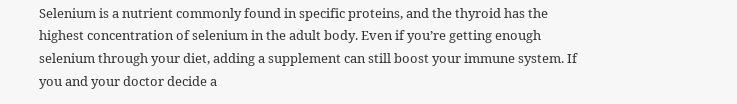Selenium is a nutrient commonly found in specific proteins, and the thyroid has the highest concentration of selenium in the adult body. Even if you’re getting enough selenium through your diet, adding a supplement can still boost your immune system. If you and your doctor decide a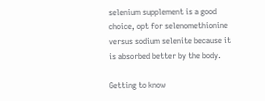selenium supplement is a good choice, opt for selenomethionine versus sodium selenite because it is absorbed better by the body.

Getting to know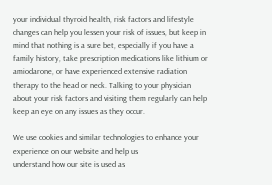your individual thyroid health, risk factors and lifestyle changes can help you lessen your risk of issues, but keep in mind that nothing is a sure bet, especially if you have a family history, take prescription medications like lithium or amiodarone, or have experienced extensive radiation therapy to the head or neck. Talking to your physician about your risk factors and visiting them regularly can help keep an eye on any issues as they occur.

We use cookies and similar technologies to enhance your experience on our website and help us
understand how our site is used as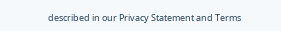described in our Privacy Statement and Terms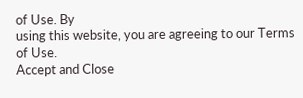of Use. By
using this website, you are agreeing to our Terms of Use.
Accept and Close